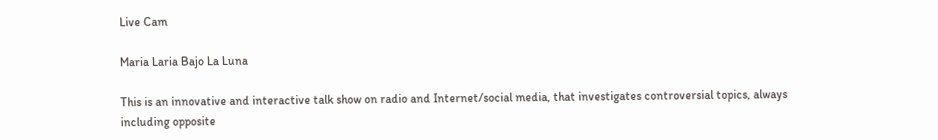Live Cam

Maria Laria Bajo La Luna

This is an innovative and interactive talk show on radio and Internet/social media, that investigates controversial topics, always including opposite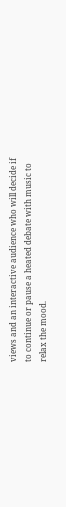views and an interactive audience who will decide if to continue or pause a heated debate with music to relax the mood.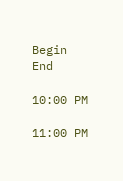Begin End

10:00 PM

11:00 PM